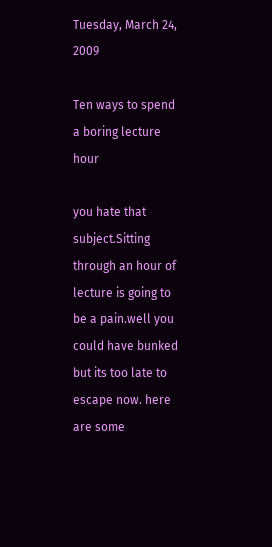Tuesday, March 24, 2009

Ten ways to spend a boring lecture hour

you hate that subject.Sitting through an hour of lecture is going to be a pain.well you could have bunked but its too late to escape now. here are some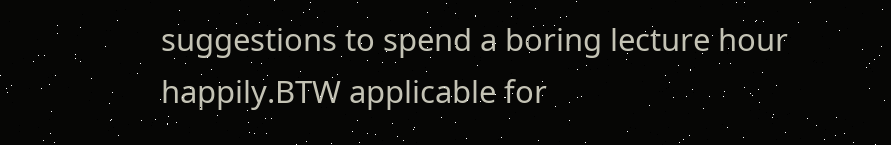suggestions to spend a boring lecture hour happily.BTW applicable for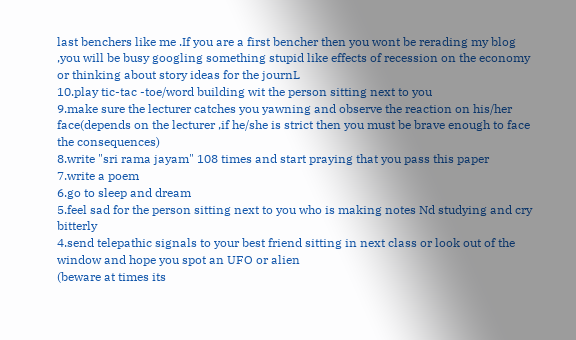last benchers like me .If you are a first bencher then you wont be rerading my blog ,you will be busy googling something stupid like effects of recession on the economy or thinking about story ideas for the journL
10.play tic-tac -toe/word building wit the person sitting next to you
9.make sure the lecturer catches you yawning and observe the reaction on his/her face(depends on the lecturer ,if he/she is strict then you must be brave enough to face the consequences)
8.write "sri rama jayam" 108 times and start praying that you pass this paper
7.write a poem
6.go to sleep and dream
5.feel sad for the person sitting next to you who is making notes Nd studying and cry bitterly
4.send telepathic signals to your best friend sitting in next class or look out of the window and hope you spot an UFO or alien
(beware at times its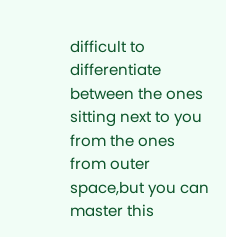difficult to differentiate between the ones sitting next to you from the ones from outer space,but you can master this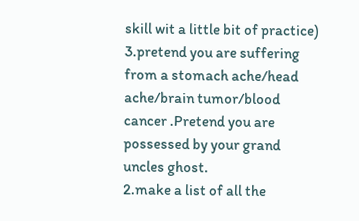skill wit a little bit of practice)
3.pretend you are suffering from a stomach ache/head ache/brain tumor/blood cancer .Pretend you are possessed by your grand uncles ghost.
2.make a list of all the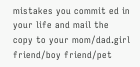mistakes you commit ed in your life and mail the copy to your mom/dad.girl friend/boy friend/pet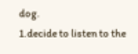dog.
1.decide to listen to the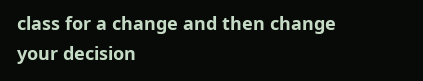class for a change and then change your decision